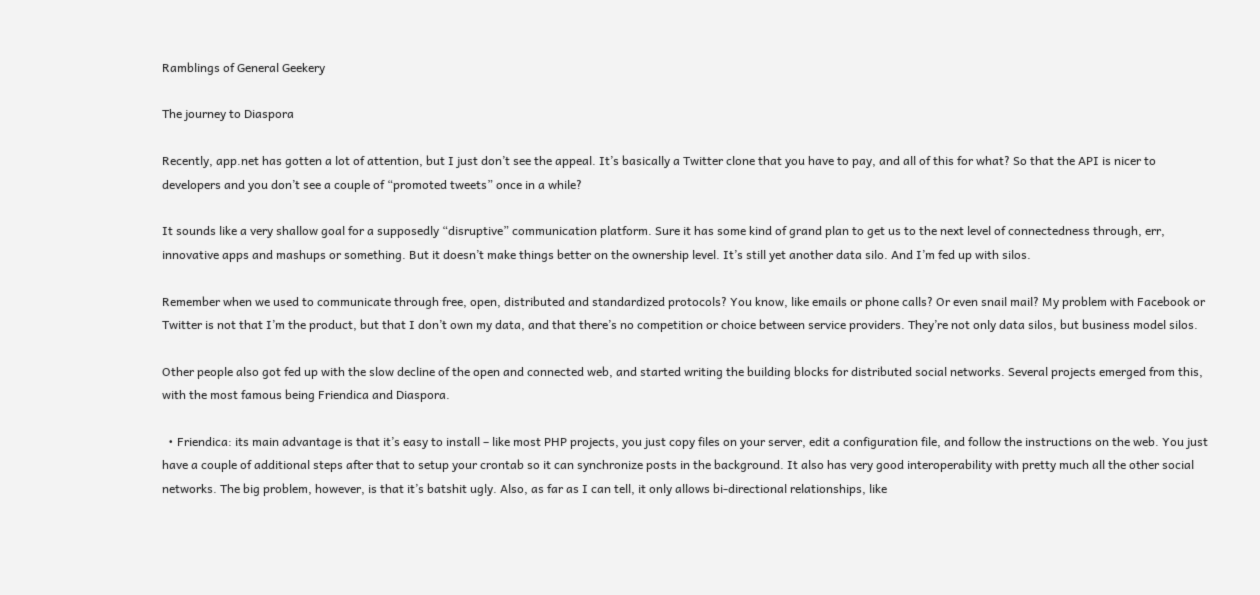Ramblings of General Geekery

The journey to Diaspora

Recently, app.net has gotten a lot of attention, but I just don’t see the appeal. It’s basically a Twitter clone that you have to pay, and all of this for what? So that the API is nicer to developers and you don’t see a couple of “promoted tweets” once in a while?

It sounds like a very shallow goal for a supposedly “disruptive” communication platform. Sure it has some kind of grand plan to get us to the next level of connectedness through, err, innovative apps and mashups or something. But it doesn’t make things better on the ownership level. It’s still yet another data silo. And I’m fed up with silos.

Remember when we used to communicate through free, open, distributed and standardized protocols? You know, like emails or phone calls? Or even snail mail? My problem with Facebook or Twitter is not that I’m the product, but that I don’t own my data, and that there’s no competition or choice between service providers. They’re not only data silos, but business model silos.

Other people also got fed up with the slow decline of the open and connected web, and started writing the building blocks for distributed social networks. Several projects emerged from this, with the most famous being Friendica and Diaspora.

  • Friendica: its main advantage is that it’s easy to install – like most PHP projects, you just copy files on your server, edit a configuration file, and follow the instructions on the web. You just have a couple of additional steps after that to setup your crontab so it can synchronize posts in the background. It also has very good interoperability with pretty much all the other social networks. The big problem, however, is that it’s batshit ugly. Also, as far as I can tell, it only allows bi-directional relationships, like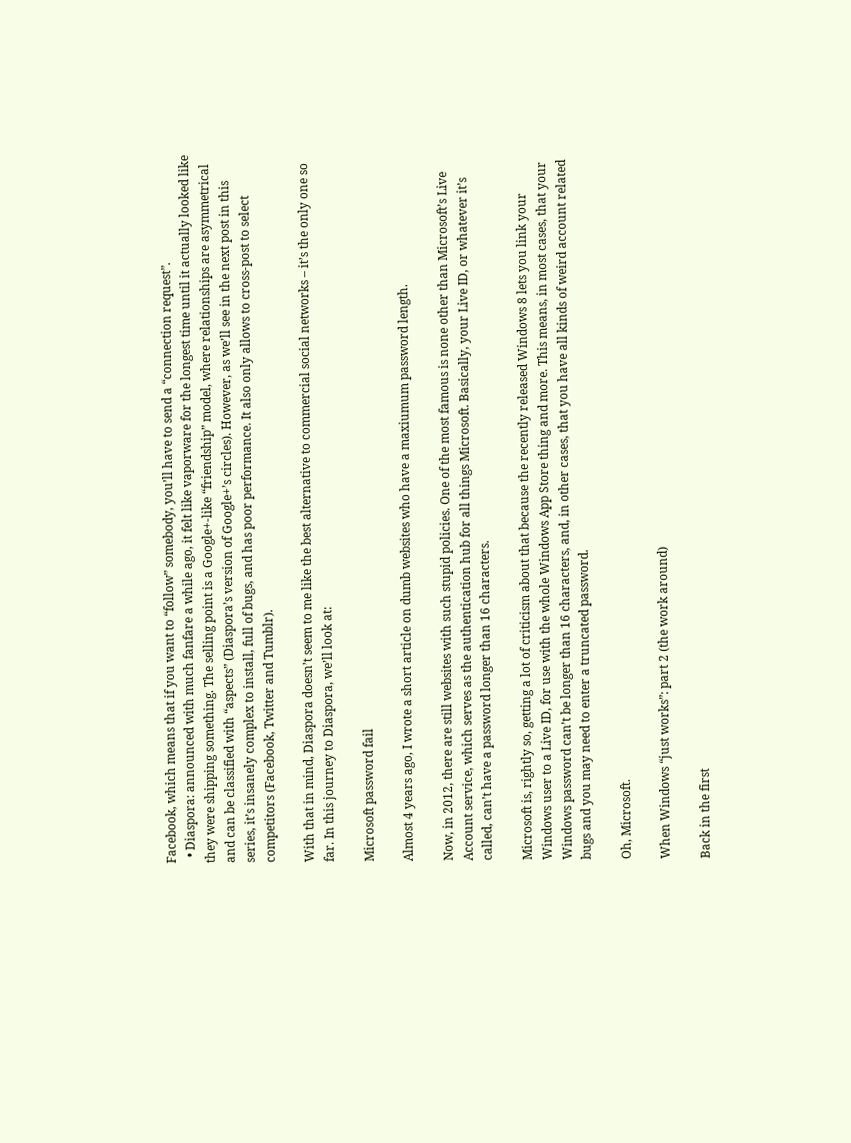Facebook, which means that if you want to “follow” somebody, you’ll have to send a “connection request”.
  • Diaspora: announced with much fanfare a while ago, it felt like vaporware for the longest time until it actually looked like they were shipping something. The selling point is a Google+-like “friendship” model, where relationships are asymmetrical and can be classified with “aspects” (Diaspora’s version of Google+’s circles). However, as we’ll see in the next post in this series, it’s insanely complex to install, full of bugs, and has poor performance. It also only allows to cross-post to select competitors (Facebook, Twitter and Tumblr).

With that in mind, Diaspora doesn’t seem to me like the best alternative to commercial social networks – it’s the only one so far. In this journey to Diaspora, we’ll look at:

Microsoft password fail

Almost 4 years ago, I wrote a short article on dumb websites who have a maxiumum password length.

Now, in 2012, there are still websites with such stupid policies. One of the most famous is none other than Microsoft’s Live Account service, which serves as the authentication hub for all things Microsoft. Basically, your Live ID, or whatever it’s called, can’t have a password longer than 16 characters.

Microsoft is, rightly so, getting a lot of criticism about that because the recently released Windows 8 lets you link your Windows user to a Live ID, for use with the whole Windows App Store thing and more. This means, in most cases, that your Windows password can’t be longer than 16 characters, and, in other cases, that you have all kinds of weird account related bugs and you may need to enter a truncated password.

Oh, Microsoft.

When Windows “just works”: part 2 (the work around)

Back in the first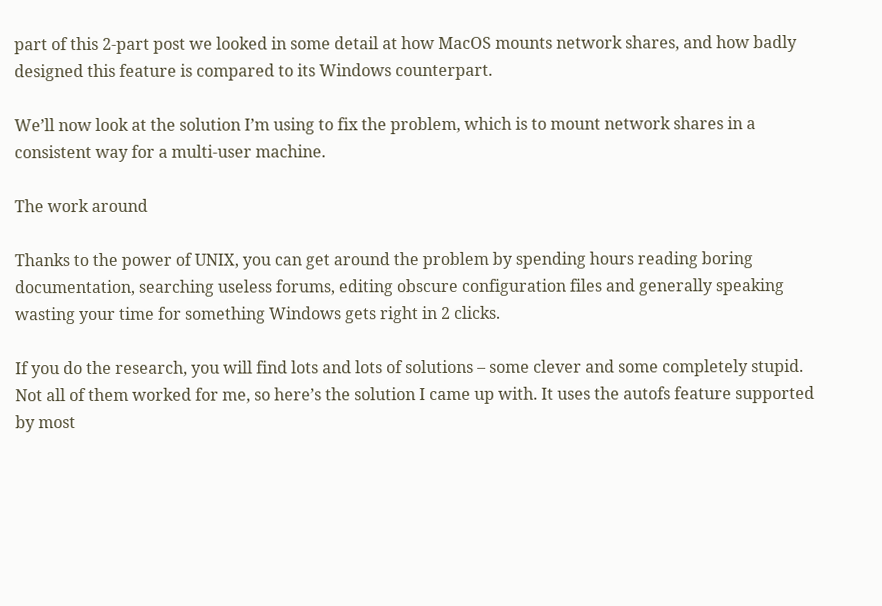part of this 2-part post we looked in some detail at how MacOS mounts network shares, and how badly designed this feature is compared to its Windows counterpart.

We’ll now look at the solution I’m using to fix the problem, which is to mount network shares in a consistent way for a multi-user machine.

The work around

Thanks to the power of UNIX, you can get around the problem by spending hours reading boring documentation, searching useless forums, editing obscure configuration files and generally speaking wasting your time for something Windows gets right in 2 clicks.

If you do the research, you will find lots and lots of solutions – some clever and some completely stupid. Not all of them worked for me, so here’s the solution I came up with. It uses the autofs feature supported by most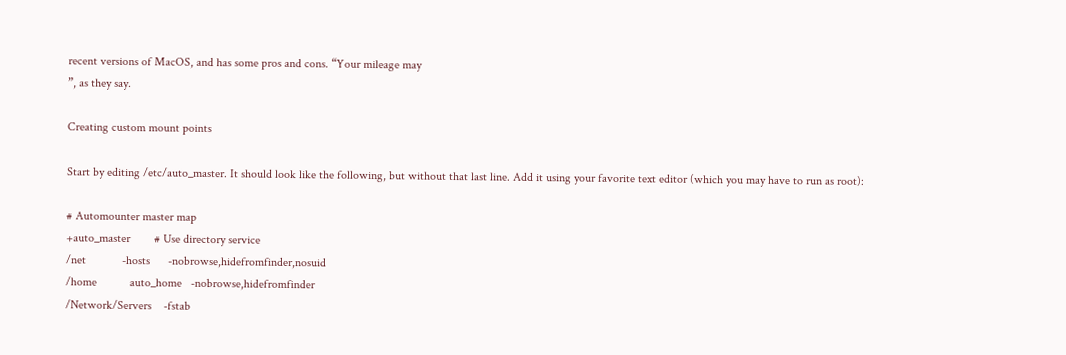recent versions of MacOS, and has some pros and cons. “Your mileage may
”, as they say.

Creating custom mount points

Start by editing /etc/auto_master. It should look like the following, but without that last line. Add it using your favorite text editor (which you may have to run as root):

# Automounter master map
+auto_master        # Use directory service
/net            -hosts      -nobrowse,hidefromfinder,nosuid
/home           auto_home   -nobrowse,hidefromfinder
/Network/Servers    -fstab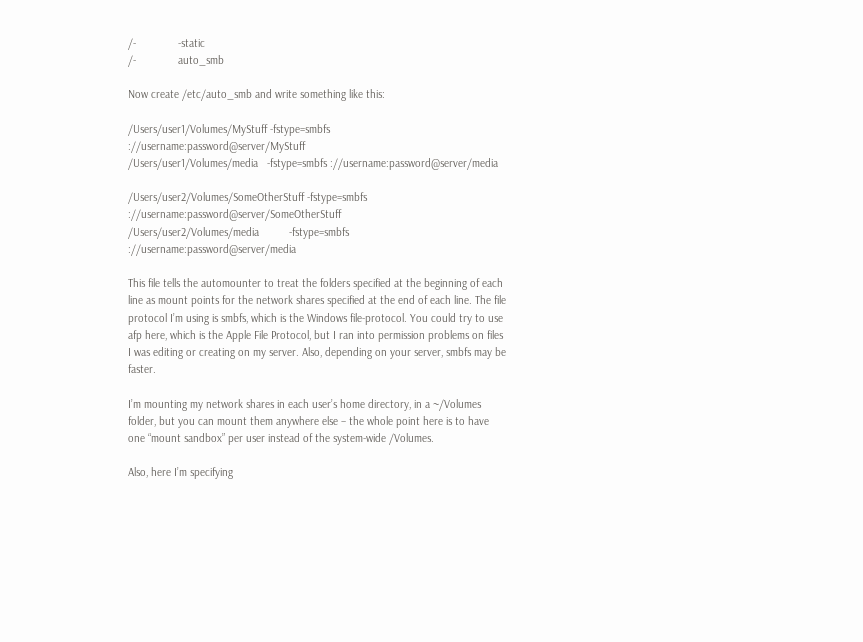/-              -static
/-              auto_smb

Now create /etc/auto_smb and write something like this:

/Users/user1/Volumes/MyStuff -fstype=smbfs ://username:password@server/MyStuff
/Users/user1/Volumes/media   -fstype=smbfs ://username:password@server/media

/Users/user2/Volumes/SomeOtherStuff -fstype=smbfs ://username:password@server/SomeOtherStuff
/Users/user2/Volumes/media          -fstype=smbfs ://username:password@server/media

This file tells the automounter to treat the folders specified at the beginning of each line as mount points for the network shares specified at the end of each line. The file protocol I’m using is smbfs, which is the Windows file-protocol. You could try to use afp here, which is the Apple File Protocol, but I ran into permission problems on files I was editing or creating on my server. Also, depending on your server, smbfs may be faster.

I’m mounting my network shares in each user’s home directory, in a ~/Volumes folder, but you can mount them anywhere else – the whole point here is to have one “mount sandbox” per user instead of the system-wide /Volumes.

Also, here I’m specifying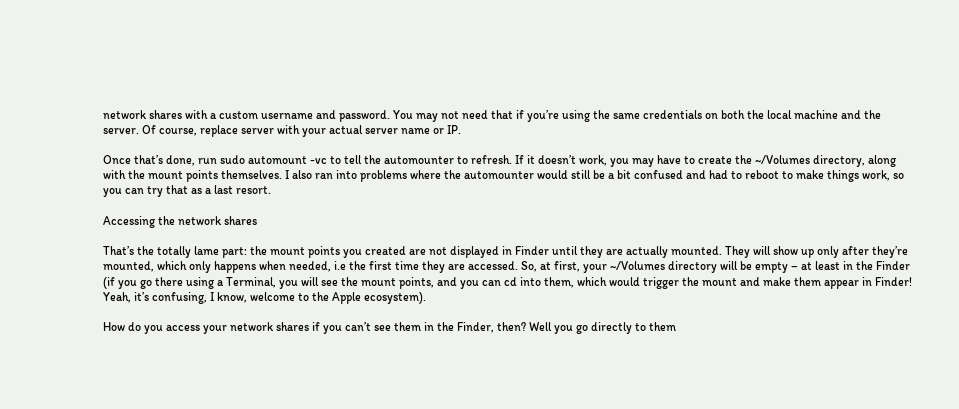network shares with a custom username and password. You may not need that if you’re using the same credentials on both the local machine and the server. Of course, replace server with your actual server name or IP.

Once that’s done, run sudo automount -vc to tell the automounter to refresh. If it doesn’t work, you may have to create the ~/Volumes directory, along with the mount points themselves. I also ran into problems where the automounter would still be a bit confused and had to reboot to make things work, so you can try that as a last resort.

Accessing the network shares

That’s the totally lame part: the mount points you created are not displayed in Finder until they are actually mounted. They will show up only after they’re mounted, which only happens when needed, i.e the first time they are accessed. So, at first, your ~/Volumes directory will be empty – at least in the Finder (if you go there using a Terminal, you will see the mount points, and you can cd into them, which would trigger the mount and make them appear in Finder! Yeah, it’s confusing, I know, welcome to the Apple ecosystem).

How do you access your network shares if you can’t see them in the Finder, then? Well you go directly to them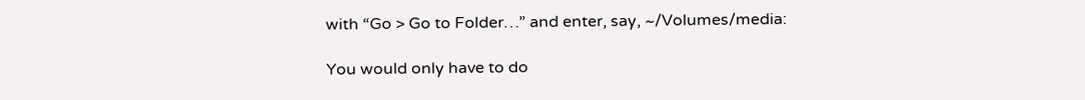with “Go > Go to Folder…” and enter, say, ~/Volumes/media:

You would only have to do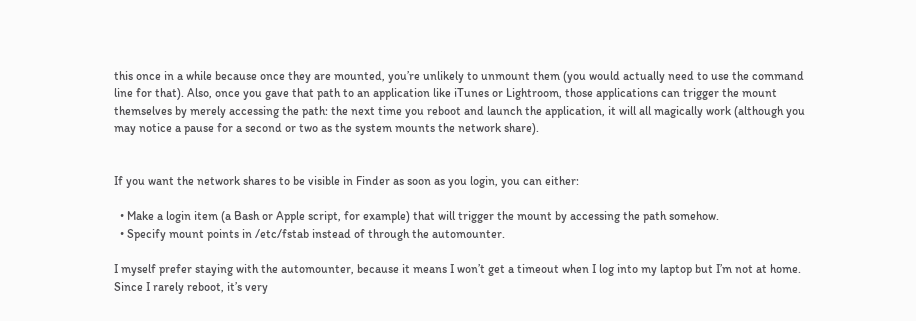this once in a while because once they are mounted, you’re unlikely to unmount them (you would actually need to use the command line for that). Also, once you gave that path to an application like iTunes or Lightroom, those applications can trigger the mount themselves by merely accessing the path: the next time you reboot and launch the application, it will all magically work (although you may notice a pause for a second or two as the system mounts the network share).


If you want the network shares to be visible in Finder as soon as you login, you can either:

  • Make a login item (a Bash or Apple script, for example) that will trigger the mount by accessing the path somehow.
  • Specify mount points in /etc/fstab instead of through the automounter.

I myself prefer staying with the automounter, because it means I won’t get a timeout when I log into my laptop but I’m not at home. Since I rarely reboot, it’s very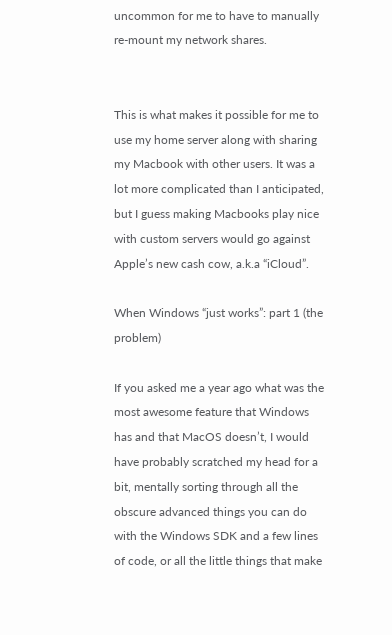uncommon for me to have to manually re-mount my network shares.


This is what makes it possible for me to use my home server along with sharing my Macbook with other users. It was a lot more complicated than I anticipated, but I guess making Macbooks play nice with custom servers would go against Apple’s new cash cow, a.k.a “iCloud”.

When Windows “just works”: part 1 (the problem)

If you asked me a year ago what was the most awesome feature that Windows has and that MacOS doesn’t, I would have probably scratched my head for a bit, mentally sorting through all the obscure advanced things you can do with the Windows SDK and a few lines of code, or all the little things that make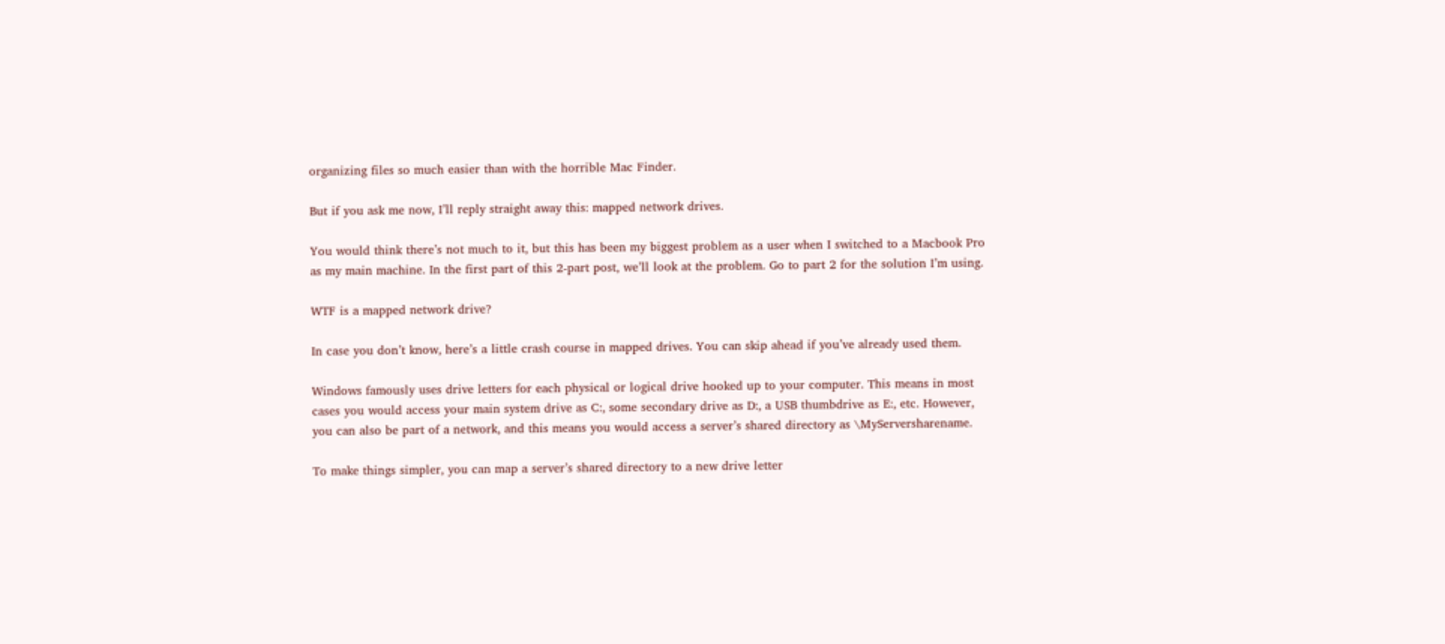organizing files so much easier than with the horrible Mac Finder.

But if you ask me now, I’ll reply straight away this: mapped network drives.

You would think there’s not much to it, but this has been my biggest problem as a user when I switched to a Macbook Pro as my main machine. In the first part of this 2-part post, we’ll look at the problem. Go to part 2 for the solution I’m using.

WTF is a mapped network drive?

In case you don’t know, here’s a little crash course in mapped drives. You can skip ahead if you’ve already used them.

Windows famously uses drive letters for each physical or logical drive hooked up to your computer. This means in most cases you would access your main system drive as C:, some secondary drive as D:, a USB thumbdrive as E:, etc. However, you can also be part of a network, and this means you would access a server’s shared directory as \MyServersharename.

To make things simpler, you can map a server’s shared directory to a new drive letter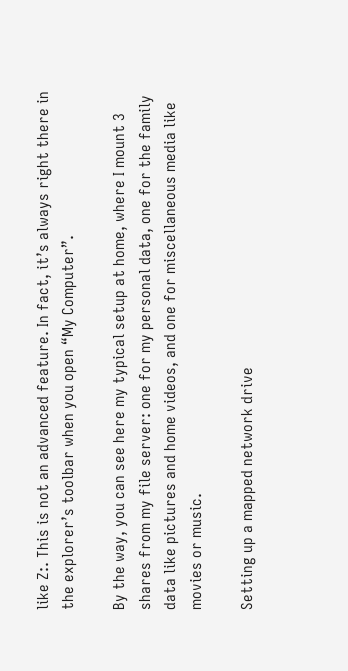like Z:. This is not an advanced feature. In fact, it’s always right there in the explorer’s toolbar when you open “My Computer”.

By the way, you can see here my typical setup at home, where I mount 3 shares from my file server: one for my personal data, one for the family data like pictures and home videos, and one for miscellaneous media like movies or music.

Setting up a mapped network drive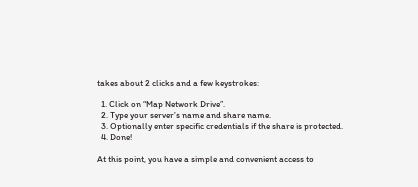takes about 2 clicks and a few keystrokes:

  1. Click on “Map Network Drive”.
  2. Type your server’s name and share name.
  3. Optionally enter specific credentials if the share is protected.
  4. Done!

At this point, you have a simple and convenient access to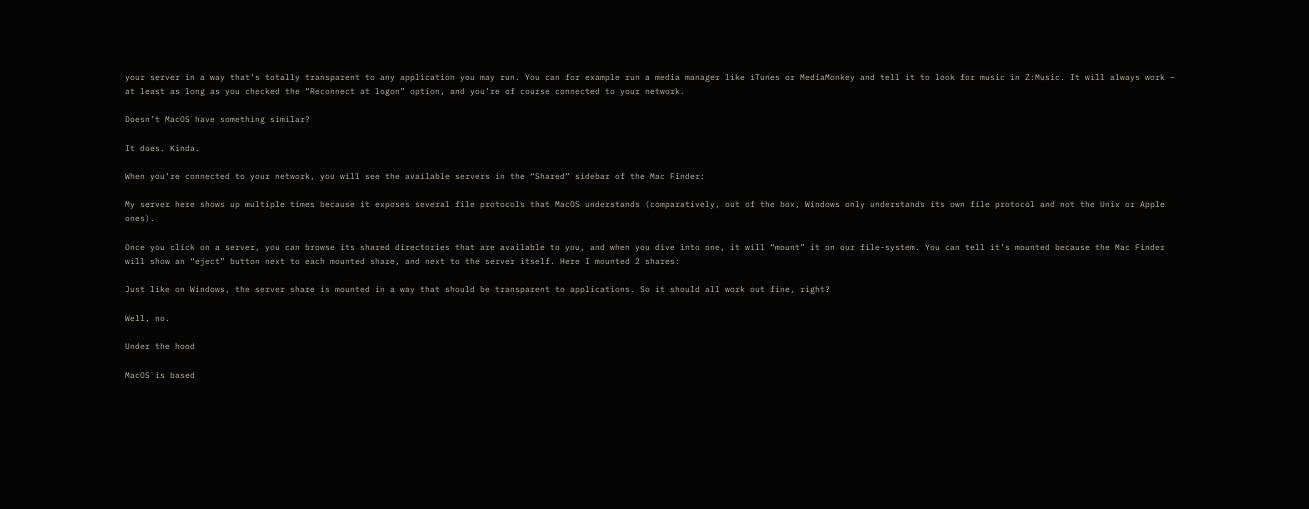your server in a way that’s totally transparent to any application you may run. You can for example run a media manager like iTunes or MediaMonkey and tell it to look for music in Z:Music. It will always work – at least as long as you checked the “Reconnect at logon” option, and you’re of course connected to your network.

Doesn’t MacOS have something similar?

It does. Kinda.

When you’re connected to your network, you will see the available servers in the “Shared” sidebar of the Mac Finder:

My server here shows up multiple times because it exposes several file protocols that MacOS understands (comparatively, out of the box, Windows only understands its own file protocol and not the Unix or Apple ones).

Once you click on a server, you can browse its shared directories that are available to you, and when you dive into one, it will “mount” it on our file-system. You can tell it’s mounted because the Mac Finder will show an “eject” button next to each mounted share, and next to the server itself. Here I mounted 2 shares:

Just like on Windows, the server share is mounted in a way that should be transparent to applications. So it should all work out fine, right?

Well, no.

Under the hood

MacOS is based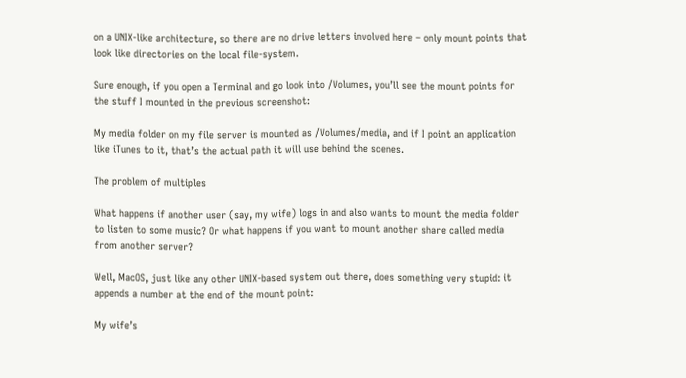on a UNIX-like architecture, so there are no drive letters involved here – only mount points that look like directories on the local file-system.

Sure enough, if you open a Terminal and go look into /Volumes, you’ll see the mount points for the stuff I mounted in the previous screenshot:

My media folder on my file server is mounted as /Volumes/media, and if I point an application like iTunes to it, that’s the actual path it will use behind the scenes.

The problem of multiples

What happens if another user (say, my wife) logs in and also wants to mount the media folder to listen to some music? Or what happens if you want to mount another share called media from another server?

Well, MacOS, just like any other UNIX-based system out there, does something very stupid: it appends a number at the end of the mount point:

My wife’s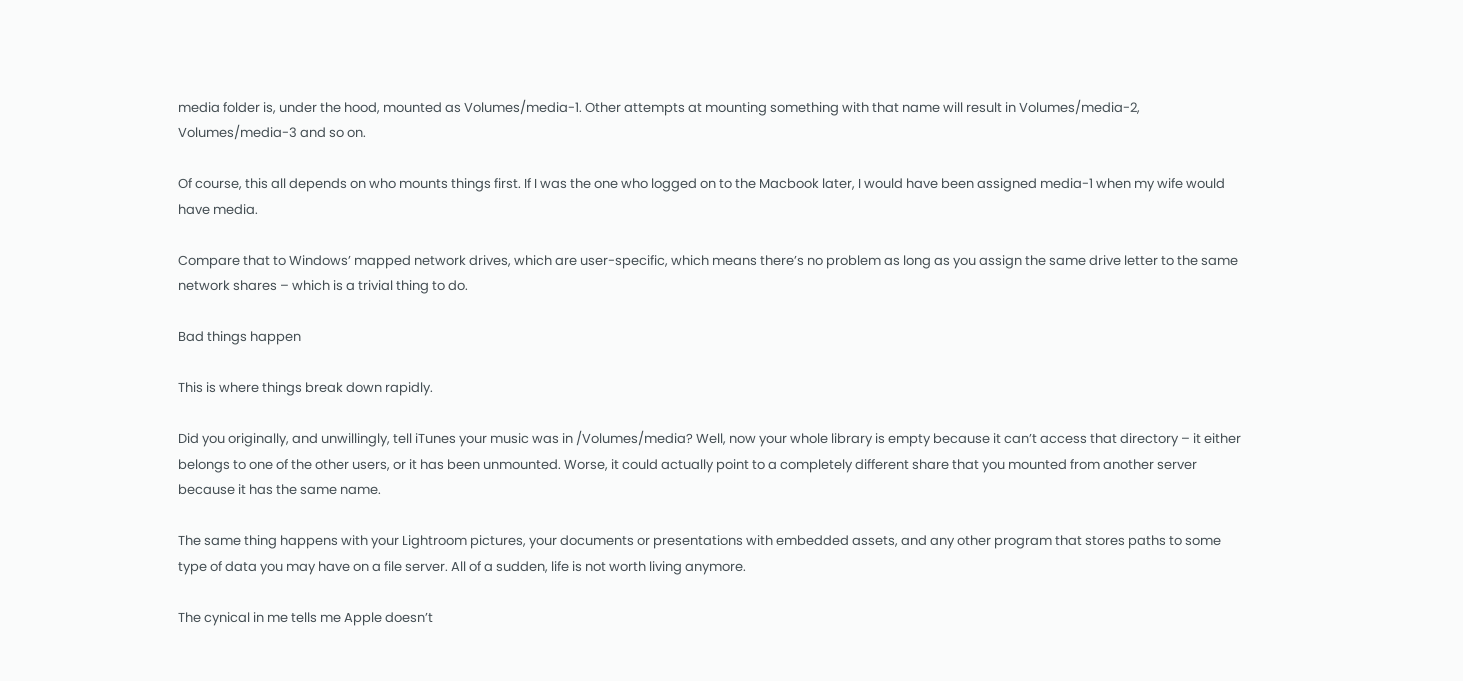media folder is, under the hood, mounted as Volumes/media-1. Other attempts at mounting something with that name will result in Volumes/media-2, Volumes/media-3 and so on.

Of course, this all depends on who mounts things first. If I was the one who logged on to the Macbook later, I would have been assigned media-1 when my wife would have media.

Compare that to Windows’ mapped network drives, which are user-specific, which means there’s no problem as long as you assign the same drive letter to the same network shares – which is a trivial thing to do.

Bad things happen

This is where things break down rapidly.

Did you originally, and unwillingly, tell iTunes your music was in /Volumes/media? Well, now your whole library is empty because it can’t access that directory – it either belongs to one of the other users, or it has been unmounted. Worse, it could actually point to a completely different share that you mounted from another server because it has the same name.

The same thing happens with your Lightroom pictures, your documents or presentations with embedded assets, and any other program that stores paths to some type of data you may have on a file server. All of a sudden, life is not worth living anymore.

The cynical in me tells me Apple doesn’t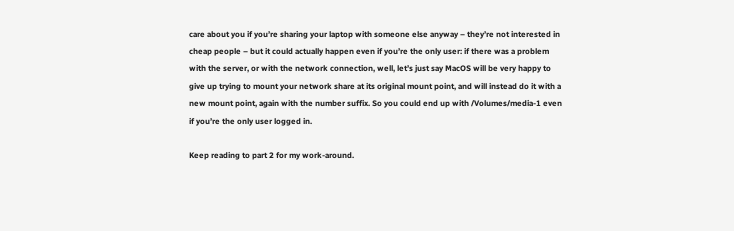care about you if you’re sharing your laptop with someone else anyway – they’re not interested in cheap people – but it could actually happen even if you’re the only user: if there was a problem with the server, or with the network connection, well, let’s just say MacOS will be very happy to give up trying to mount your network share at its original mount point, and will instead do it with a new mount point, again with the number suffix. So you could end up with /Volumes/media-1 even if you’re the only user logged in.

Keep reading to part 2 for my work-around.